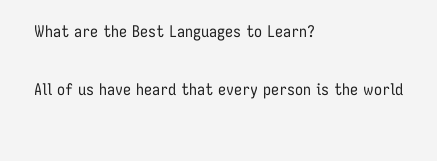What are the Best Languages to Learn?

All of us have heard that every person is the world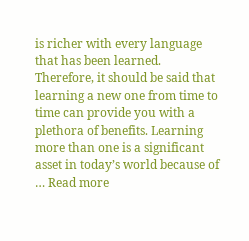is richer with every language that has been learned. Therefore, it should be said that learning a new one from time to time can provide you with a plethora of benefits. Learning more than one is a significant asset in today’s world because of … Read more